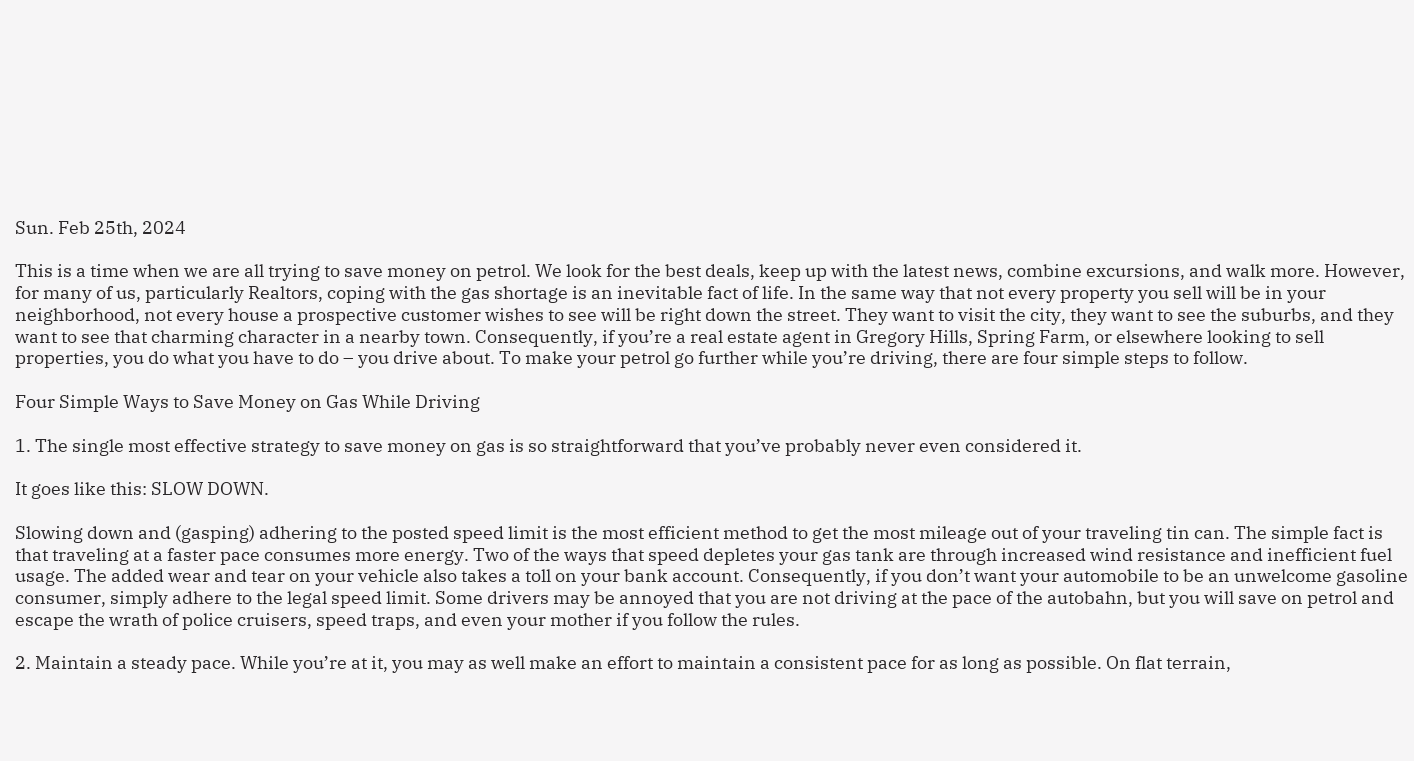Sun. Feb 25th, 2024

This is a time when we are all trying to save money on petrol. We look for the best deals, keep up with the latest news, combine excursions, and walk more. However, for many of us, particularly Realtors, coping with the gas shortage is an inevitable fact of life. In the same way that not every property you sell will be in your neighborhood, not every house a prospective customer wishes to see will be right down the street. They want to visit the city, they want to see the suburbs, and they want to see that charming character in a nearby town. Consequently, if you’re a real estate agent in Gregory Hills, Spring Farm, or elsewhere looking to sell properties, you do what you have to do – you drive about. To make your petrol go further while you’re driving, there are four simple steps to follow.

Four Simple Ways to Save Money on Gas While Driving

1. The single most effective strategy to save money on gas is so straightforward that you’ve probably never even considered it.

It goes like this: SLOW DOWN.

Slowing down and (gasping) adhering to the posted speed limit is the most efficient method to get the most mileage out of your traveling tin can. The simple fact is that traveling at a faster pace consumes more energy. Two of the ways that speed depletes your gas tank are through increased wind resistance and inefficient fuel usage. The added wear and tear on your vehicle also takes a toll on your bank account. Consequently, if you don’t want your automobile to be an unwelcome gasoline consumer, simply adhere to the legal speed limit. Some drivers may be annoyed that you are not driving at the pace of the autobahn, but you will save on petrol and escape the wrath of police cruisers, speed traps, and even your mother if you follow the rules.

2. Maintain a steady pace. While you’re at it, you may as well make an effort to maintain a consistent pace for as long as possible. On flat terrain,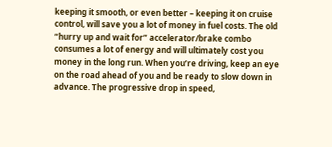keeping it smooth, or even better – keeping it on cruise control, will save you a lot of money in fuel costs. The old “hurry up and wait for” accelerator/brake combo consumes a lot of energy and will ultimately cost you money in the long run. When you’re driving, keep an eye on the road ahead of you and be ready to slow down in advance. The progressive drop in speed,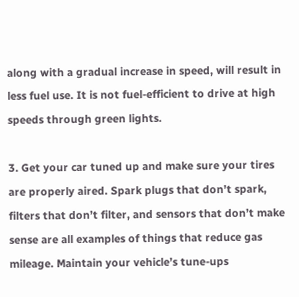along with a gradual increase in speed, will result in less fuel use. It is not fuel-efficient to drive at high speeds through green lights.

3. Get your car tuned up and make sure your tires are properly aired. Spark plugs that don’t spark, filters that don’t filter, and sensors that don’t make sense are all examples of things that reduce gas mileage. Maintain your vehicle’s tune-ups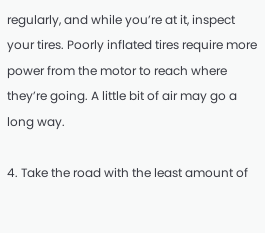regularly, and while you’re at it, inspect your tires. Poorly inflated tires require more power from the motor to reach where they’re going. A little bit of air may go a long way.

4. Take the road with the least amount of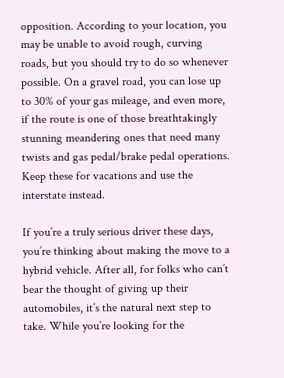opposition. According to your location, you may be unable to avoid rough, curving roads, but you should try to do so whenever possible. On a gravel road, you can lose up to 30% of your gas mileage, and even more, if the route is one of those breathtakingly stunning meandering ones that need many twists and gas pedal/brake pedal operations. Keep these for vacations and use the interstate instead.

If you’re a truly serious driver these days, you’re thinking about making the move to a hybrid vehicle. After all, for folks who can’t bear the thought of giving up their automobiles, it’s the natural next step to take. While you’re looking for the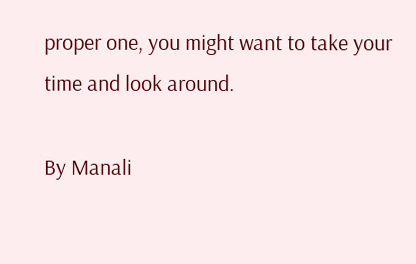proper one, you might want to take your time and look around.

By Manali